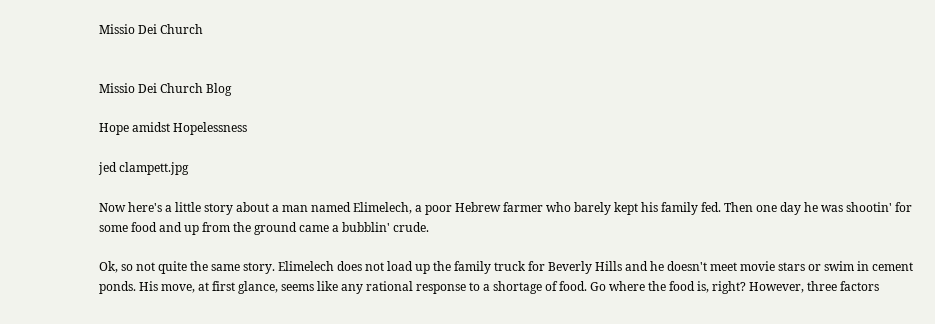Missio Dei Church


Missio Dei Church Blog

Hope amidst Hopelessness

jed clampett.jpg

Now here's a little story about a man named Elimelech, a poor Hebrew farmer who barely kept his family fed. Then one day he was shootin' for some food and up from the ground came a bubblin' crude.

Ok, so not quite the same story. Elimelech does not load up the family truck for Beverly Hills and he doesn't meet movie stars or swim in cement ponds. His move, at first glance, seems like any rational response to a shortage of food. Go where the food is, right? However, three factors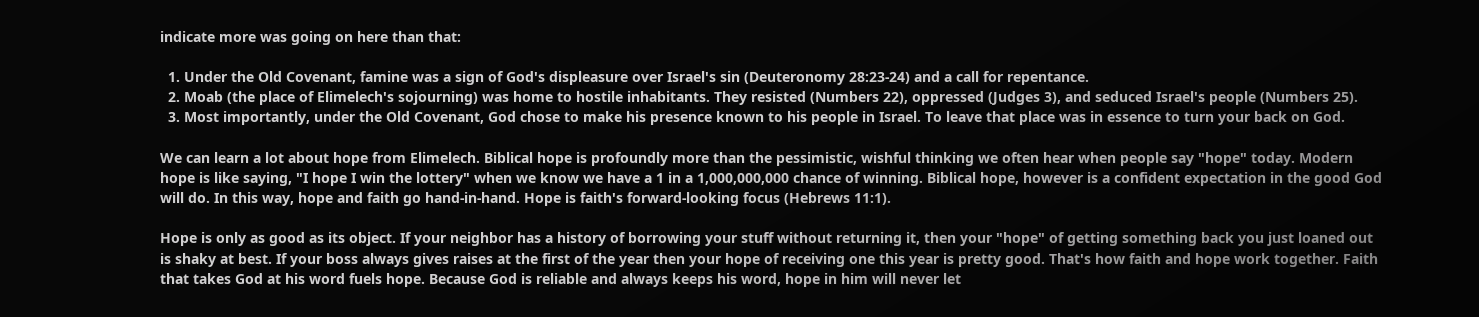indicate more was going on here than that:

  1. Under the Old Covenant, famine was a sign of God's displeasure over Israel's sin (Deuteronomy 28:23-24) and a call for repentance.
  2. Moab (the place of Elimelech's sojourning) was home to hostile inhabitants. They resisted (Numbers 22), oppressed (Judges 3), and seduced Israel's people (Numbers 25).
  3. Most importantly, under the Old Covenant, God chose to make his presence known to his people in Israel. To leave that place was in essence to turn your back on God.

We can learn a lot about hope from Elimelech. Biblical hope is profoundly more than the pessimistic, wishful thinking we often hear when people say "hope" today. Modern hope is like saying, "I hope I win the lottery" when we know we have a 1 in a 1,000,000,000 chance of winning. Biblical hope, however is a confident expectation in the good God will do. In this way, hope and faith go hand-in-hand. Hope is faith's forward-looking focus (Hebrews 11:1).

Hope is only as good as its object. If your neighbor has a history of borrowing your stuff without returning it, then your "hope" of getting something back you just loaned out is shaky at best. If your boss always gives raises at the first of the year then your hope of receiving one this year is pretty good. That's how faith and hope work together. Faith that takes God at his word fuels hope. Because God is reliable and always keeps his word, hope in him will never let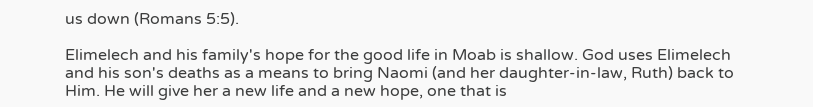us down (Romans 5:5).

Elimelech and his family's hope for the good life in Moab is shallow. God uses Elimelech and his son's deaths as a means to bring Naomi (and her daughter-in-law, Ruth) back to Him. He will give her a new life and a new hope, one that is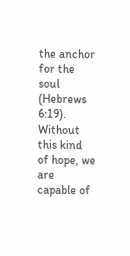the anchor for the soul (Hebrews 6:19). Without this kind of hope, we are capable of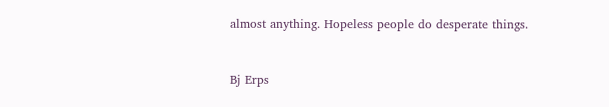almost anything. Hopeless people do desperate things.



Bj Erps